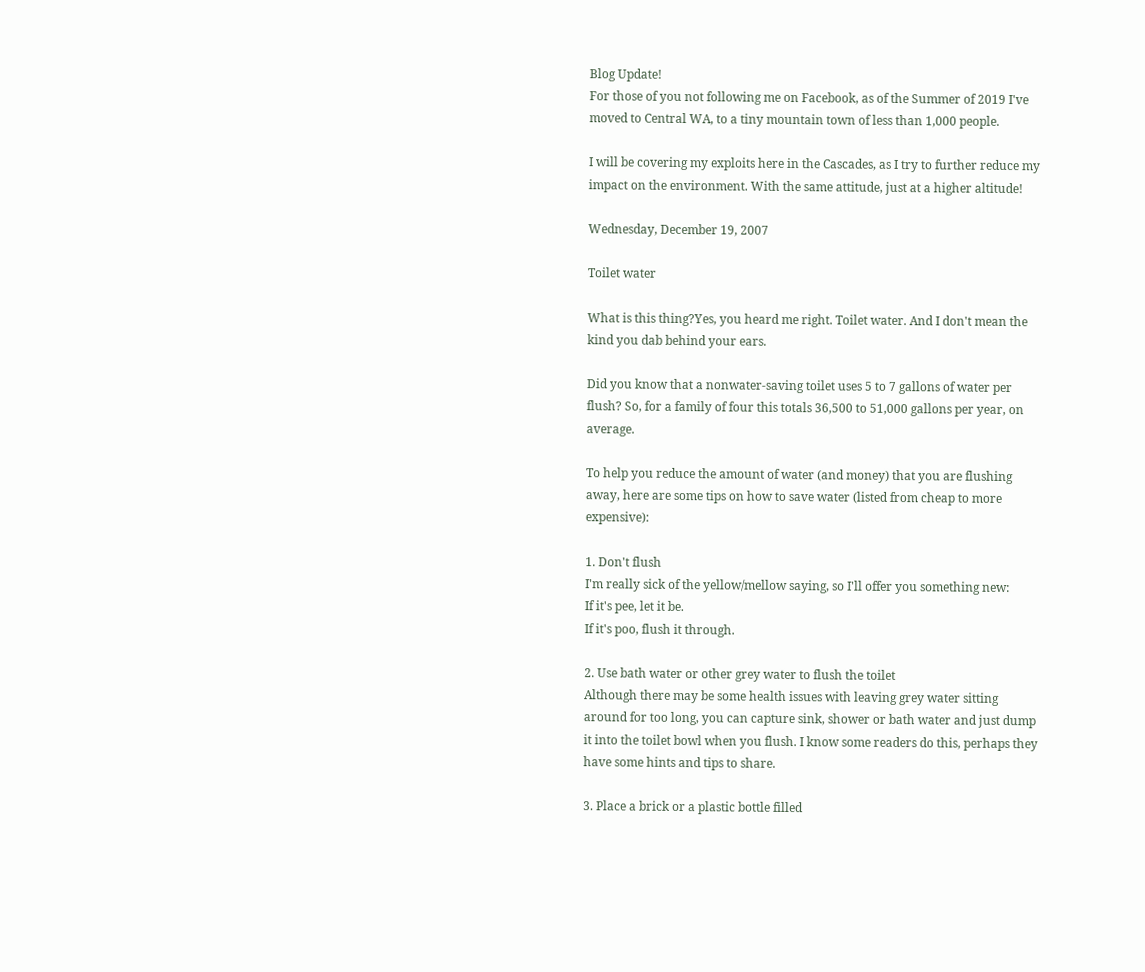Blog Update!
For those of you not following me on Facebook, as of the Summer of 2019 I've moved to Central WA, to a tiny mountain town of less than 1,000 people.

I will be covering my exploits here in the Cascades, as I try to further reduce my impact on the environment. With the same attitude, just at a higher altitude!

Wednesday, December 19, 2007

Toilet water

What is this thing?Yes, you heard me right. Toilet water. And I don't mean the kind you dab behind your ears.

Did you know that a nonwater-saving toilet uses 5 to 7 gallons of water per flush? So, for a family of four this totals 36,500 to 51,000 gallons per year, on average.

To help you reduce the amount of water (and money) that you are flushing away, here are some tips on how to save water (listed from cheap to more expensive):

1. Don't flush
I'm really sick of the yellow/mellow saying, so I'll offer you something new:
If it's pee, let it be.
If it's poo, flush it through.

2. Use bath water or other grey water to flush the toilet
Although there may be some health issues with leaving grey water sitting around for too long, you can capture sink, shower or bath water and just dump it into the toilet bowl when you flush. I know some readers do this, perhaps they have some hints and tips to share.

3. Place a brick or a plastic bottle filled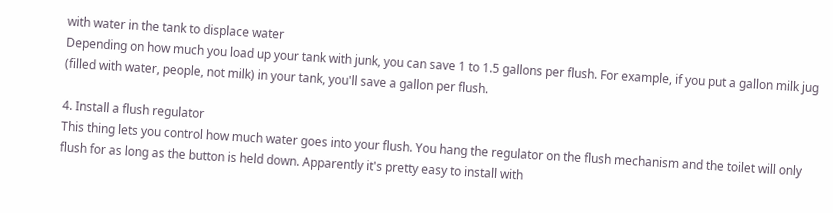with water in the tank to displace water
Depending on how much you load up your tank with junk, you can save 1 to 1.5 gallons per flush. For example, if you put a gallon milk jug (filled with water, people, not milk) in your tank, you'll save a gallon per flush.

4. Install a flush regulator
This thing lets you control how much water goes into your flush. You hang the regulator on the flush mechanism and the toilet will only flush for as long as the button is held down. Apparently it's pretty easy to install with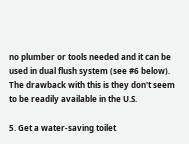no plumber or tools needed and it can be used in dual flush system (see #6 below). The drawback with this is they don't seem to be readily available in the U.S.

5. Get a water-saving toilet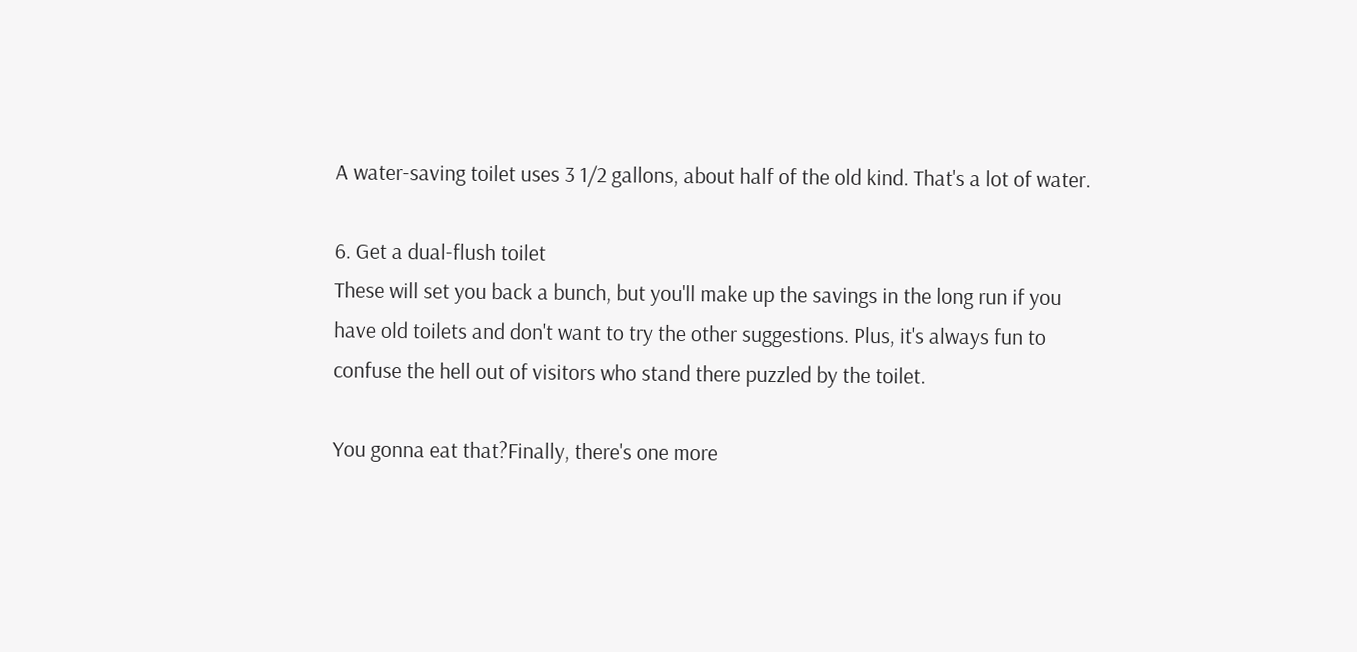A water-saving toilet uses 3 1/2 gallons, about half of the old kind. That's a lot of water.

6. Get a dual-flush toilet
These will set you back a bunch, but you'll make up the savings in the long run if you have old toilets and don't want to try the other suggestions. Plus, it's always fun to confuse the hell out of visitors who stand there puzzled by the toilet.

You gonna eat that?Finally, there's one more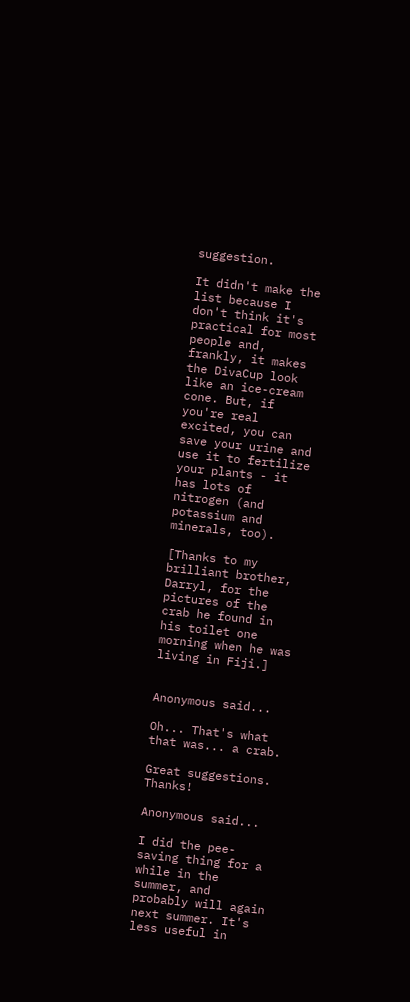suggestion.

It didn't make the list because I don't think it's practical for most people and, frankly, it makes the DivaCup look like an ice-cream cone. But, if you're real excited, you can save your urine and use it to fertilize your plants - it has lots of nitrogen (and potassium and minerals, too).

[Thanks to my brilliant brother, Darryl, for the pictures of the crab he found in his toilet one morning when he was living in Fiji.]


Anonymous said...

Oh... That's what that was... a crab.

Great suggestions. Thanks!

Anonymous said...

I did the pee-saving thing for a while in the summer, and probably will again next summer. It's less useful in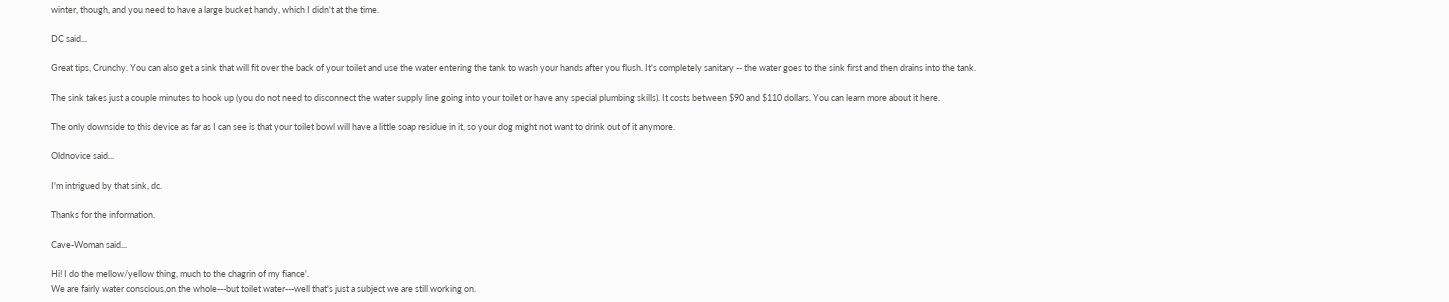winter, though, and you need to have a large bucket handy, which I didn't at the time.

DC said...

Great tips, Crunchy. You can also get a sink that will fit over the back of your toilet and use the water entering the tank to wash your hands after you flush. It's completely sanitary -- the water goes to the sink first and then drains into the tank.

The sink takes just a couple minutes to hook up (you do not need to disconnect the water supply line going into your toilet or have any special plumbing skills). It costs between $90 and $110 dollars. You can learn more about it here.

The only downside to this device as far as I can see is that your toilet bowl will have a little soap residue in it, so your dog might not want to drink out of it anymore.

Oldnovice said...

I'm intrigued by that sink, dc.

Thanks for the information.

Cave-Woman said...

Hi! I do the mellow/yellow thing, much to the chagrin of my fiance'.
We are fairly water conscious,on the whole---but toilet water---well that's just a subject we are still working on.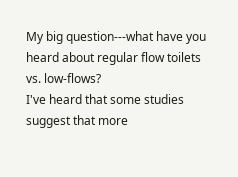My big question---what have you heard about regular flow toilets vs. low-flows?
I've heard that some studies suggest that more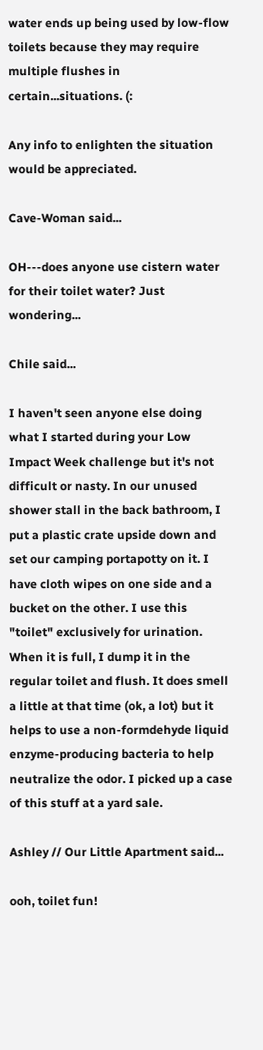water ends up being used by low-flow toilets because they may require multiple flushes in certain...situations. (:

Any info to enlighten the situation would be appreciated.

Cave-Woman said...

OH---does anyone use cistern water for their toilet water? Just wondering...

Chile said...

I haven't seen anyone else doing what I started during your Low Impact Week challenge but it's not difficult or nasty. In our unused shower stall in the back bathroom, I put a plastic crate upside down and set our camping portapotty on it. I have cloth wipes on one side and a bucket on the other. I use this "toilet" exclusively for urination. When it is full, I dump it in the regular toilet and flush. It does smell a little at that time (ok, a lot) but it helps to use a non-formdehyde liquid enzyme-producing bacteria to help neutralize the odor. I picked up a case of this stuff at a yard sale.

Ashley // Our Little Apartment said...

ooh, toilet fun!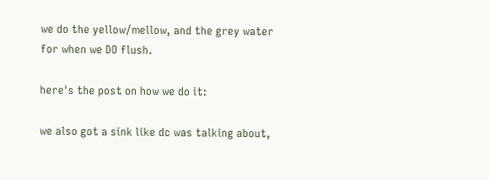we do the yellow/mellow, and the grey water for when we DO flush.

here's the post on how we do it:

we also got a sink like dc was talking about,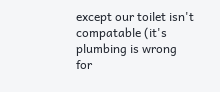except our toilet isn't compatable (it's plumbing is wrong for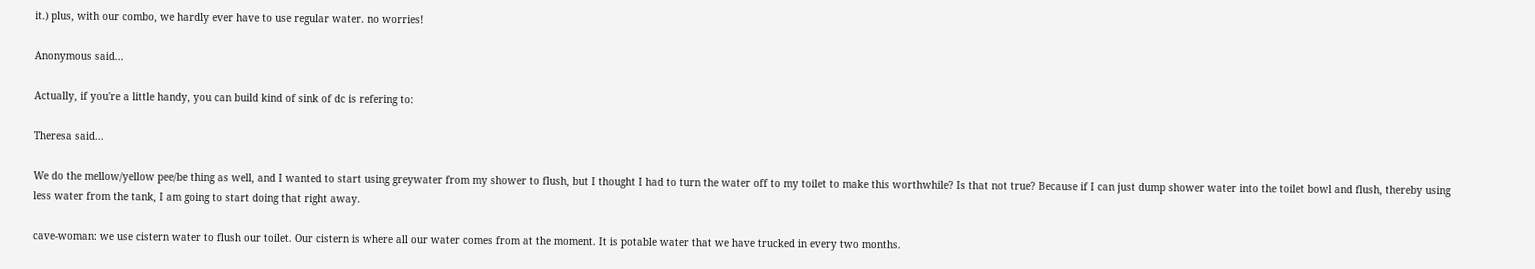it.) plus, with our combo, we hardly ever have to use regular water. no worries!

Anonymous said...

Actually, if you're a little handy, you can build kind of sink of dc is refering to:

Theresa said...

We do the mellow/yellow pee/be thing as well, and I wanted to start using greywater from my shower to flush, but I thought I had to turn the water off to my toilet to make this worthwhile? Is that not true? Because if I can just dump shower water into the toilet bowl and flush, thereby using less water from the tank, I am going to start doing that right away.

cave-woman: we use cistern water to flush our toilet. Our cistern is where all our water comes from at the moment. It is potable water that we have trucked in every two months.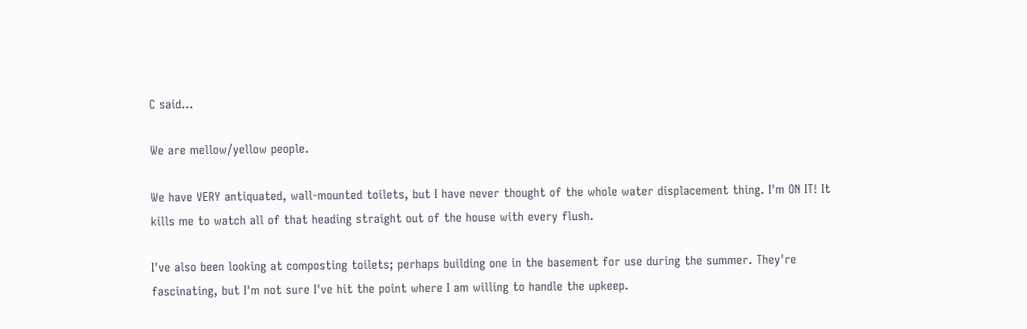C said...

We are mellow/yellow people.

We have VERY antiquated, wall-mounted toilets, but I have never thought of the whole water displacement thing. I'm ON IT! It kills me to watch all of that heading straight out of the house with every flush.

I've also been looking at composting toilets; perhaps building one in the basement for use during the summer. They're fascinating, but I'm not sure I've hit the point where I am willing to handle the upkeep.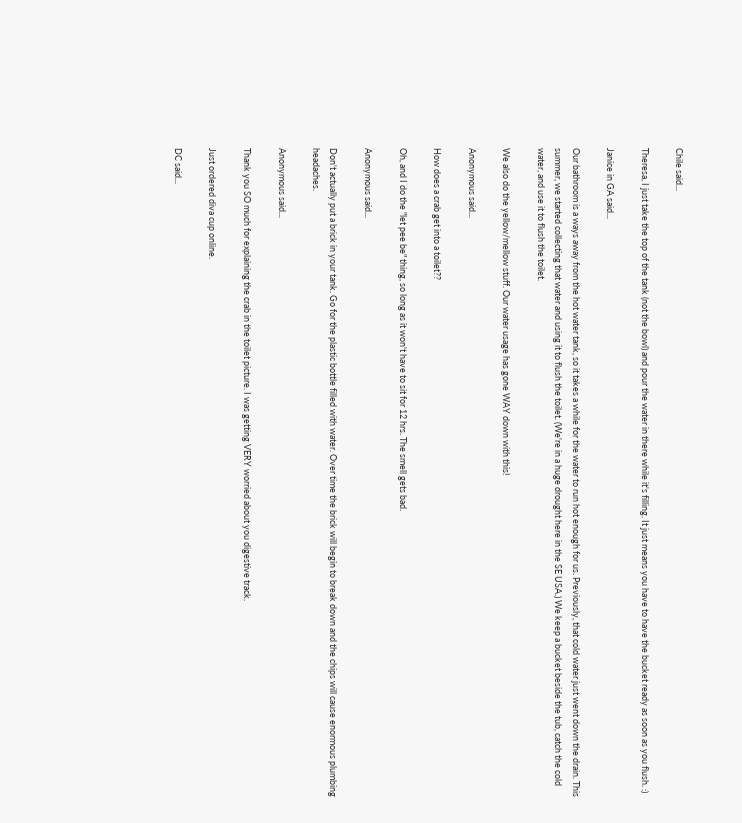Chile said...

Theresa, I just take the top of the tank (not the bowl) and pour the water in there while it's filling. It just means you have to have the bucket ready as soon as you flush. :)

Janice in GA said...

Our bathroom is a ways away from the hot water tank, so it takes a while for the water to run hot enough for us. Previously, that cold water just went down the drain. This summer, we started collecting that water and using it to flush the toilet. (We're in a huge drought here in the SE USA.) We keep a bucket beside the tub, catch the cold water, and use it to flush the toilet.

We also do the yellow/mellow stuff. Our water usage has gone WAY down with this!

Anonymous said...

How does a crab get into a toilet??

Oh, and I do the "let pee be" thing, so long as it won't have to sit for 12 hrs. The smell gets bad.

Anonymous said...

Don't actually put a brick in your tank. Go for the plastic bottle filled with water. Over time the brick will begin to break down and the chips will cause enormous plumbing headaches.

Anonymous said...

Thank you SO much for explaining the crab in the toilet picture. I was getting VERY worried about you digestive track.

Just ordered diva cup online.

DC said...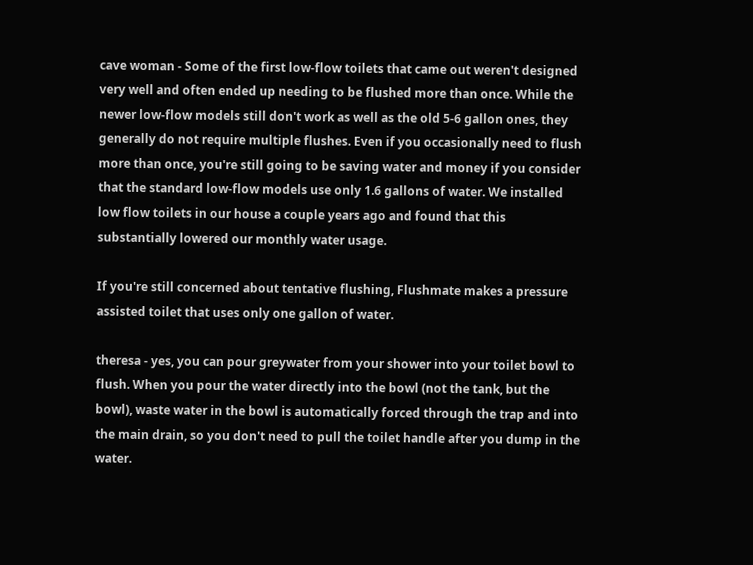cave woman - Some of the first low-flow toilets that came out weren't designed very well and often ended up needing to be flushed more than once. While the newer low-flow models still don't work as well as the old 5-6 gallon ones, they generally do not require multiple flushes. Even if you occasionally need to flush more than once, you're still going to be saving water and money if you consider that the standard low-flow models use only 1.6 gallons of water. We installed low flow toilets in our house a couple years ago and found that this substantially lowered our monthly water usage.

If you're still concerned about tentative flushing, Flushmate makes a pressure assisted toilet that uses only one gallon of water.

theresa - yes, you can pour greywater from your shower into your toilet bowl to flush. When you pour the water directly into the bowl (not the tank, but the bowl), waste water in the bowl is automatically forced through the trap and into the main drain, so you don't need to pull the toilet handle after you dump in the water.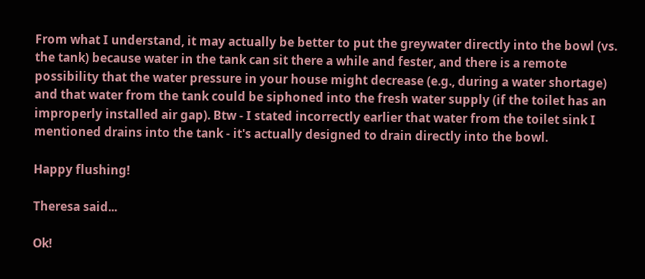From what I understand, it may actually be better to put the greywater directly into the bowl (vs. the tank) because water in the tank can sit there a while and fester, and there is a remote possibility that the water pressure in your house might decrease (e.g., during a water shortage) and that water from the tank could be siphoned into the fresh water supply (if the toilet has an improperly installed air gap). Btw - I stated incorrectly earlier that water from the toilet sink I mentioned drains into the tank - it's actually designed to drain directly into the bowl.

Happy flushing!

Theresa said...

Ok!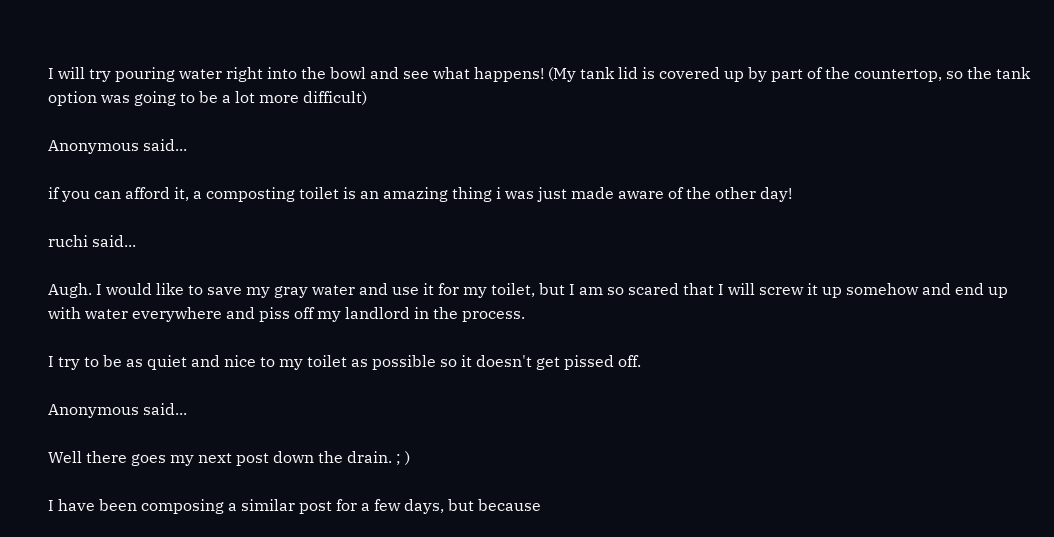I will try pouring water right into the bowl and see what happens! (My tank lid is covered up by part of the countertop, so the tank option was going to be a lot more difficult)

Anonymous said...

if you can afford it, a composting toilet is an amazing thing i was just made aware of the other day!

ruchi said...

Augh. I would like to save my gray water and use it for my toilet, but I am so scared that I will screw it up somehow and end up with water everywhere and piss off my landlord in the process.

I try to be as quiet and nice to my toilet as possible so it doesn't get pissed off.

Anonymous said...

Well there goes my next post down the drain. ; )

I have been composing a similar post for a few days, but because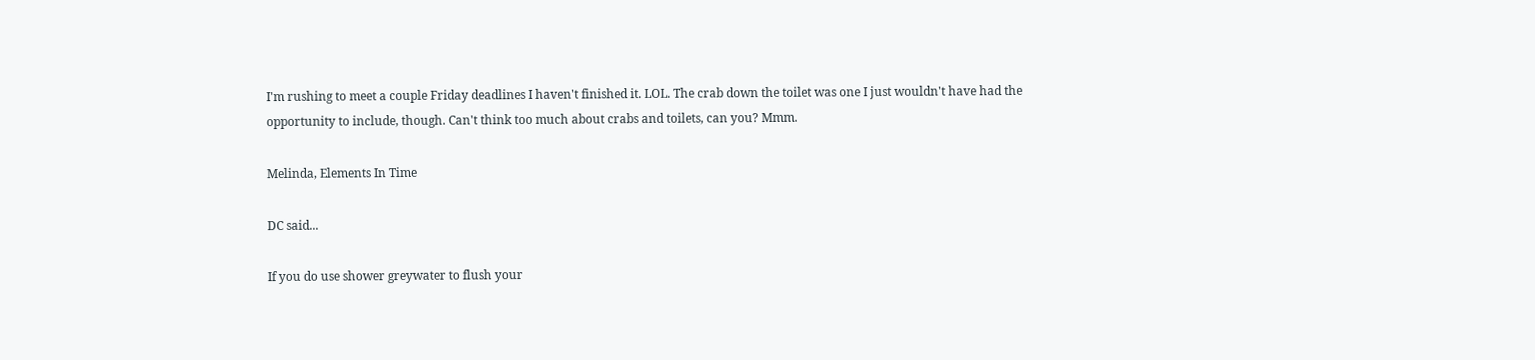I'm rushing to meet a couple Friday deadlines I haven't finished it. LOL. The crab down the toilet was one I just wouldn't have had the opportunity to include, though. Can't think too much about crabs and toilets, can you? Mmm.

Melinda, Elements In Time

DC said...

If you do use shower greywater to flush your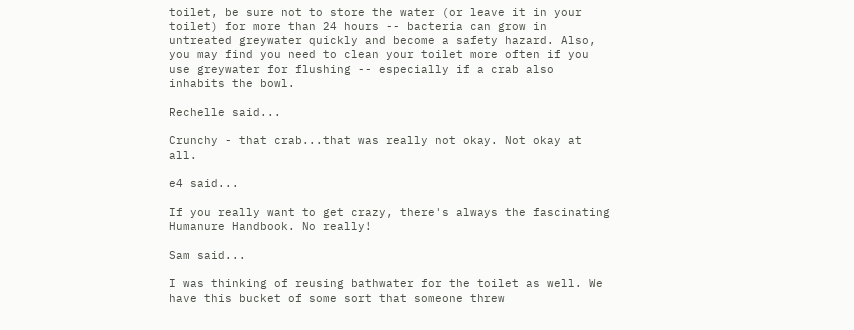toilet, be sure not to store the water (or leave it in your toilet) for more than 24 hours -- bacteria can grow in untreated greywater quickly and become a safety hazard. Also, you may find you need to clean your toilet more often if you use greywater for flushing -- especially if a crab also inhabits the bowl.

Rechelle said...

Crunchy - that crab...that was really not okay. Not okay at all.

e4 said...

If you really want to get crazy, there's always the fascinating Humanure Handbook. No really!

Sam said...

I was thinking of reusing bathwater for the toilet as well. We have this bucket of some sort that someone threw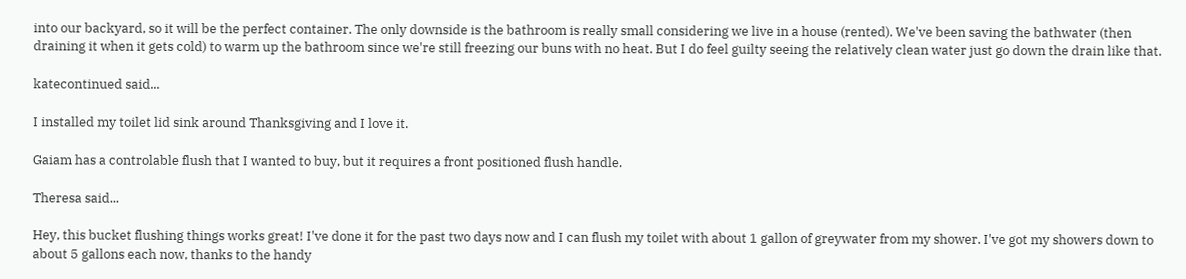into our backyard, so it will be the perfect container. The only downside is the bathroom is really small considering we live in a house (rented). We've been saving the bathwater (then draining it when it gets cold) to warm up the bathroom since we're still freezing our buns with no heat. But I do feel guilty seeing the relatively clean water just go down the drain like that.

katecontinued said...

I installed my toilet lid sink around Thanksgiving and I love it.

Gaiam has a controlable flush that I wanted to buy, but it requires a front positioned flush handle.

Theresa said...

Hey, this bucket flushing things works great! I've done it for the past two days now and I can flush my toilet with about 1 gallon of greywater from my shower. I've got my showers down to about 5 gallons each now, thanks to the handy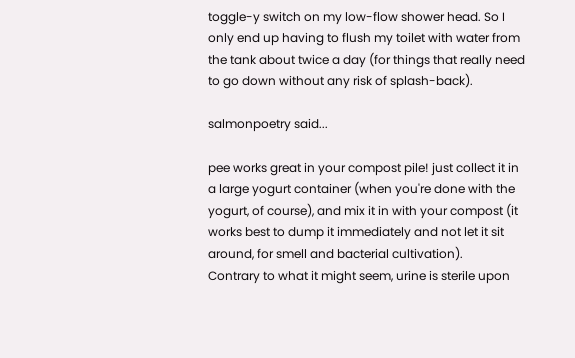toggle-y switch on my low-flow shower head. So I only end up having to flush my toilet with water from the tank about twice a day (for things that really need to go down without any risk of splash-back).

salmonpoetry said...

pee works great in your compost pile! just collect it in a large yogurt container (when you're done with the yogurt, of course), and mix it in with your compost (it works best to dump it immediately and not let it sit around, for smell and bacterial cultivation).
Contrary to what it might seem, urine is sterile upon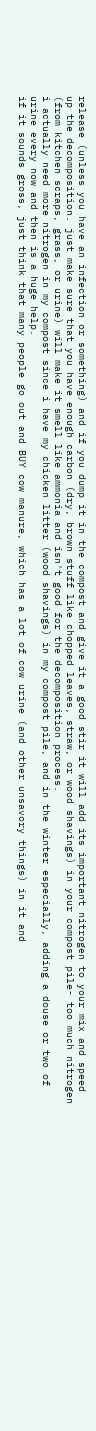release (unless you have an infection or something) and if you dump it in the compost and give it a good stir it will add its important nitrogen to your mix and speed up the decomposition. just make sure that you have enough carbon (dry, brown stuff like chopped leaves, straw, or wood shavings) in your compost pile- too much nitrogen (from kitchen scraps, grass, or urine) will make it smell like ammonia and isn't good for the decomposition process.
i actually need more nitrogen in my compost since i have my chicken litter (wood shavings) in my compost pile, and in the winter especially, adding a douse or two of urine every now and then is a huge help.
if it sounds gross, just think that many people go out and BUY cow manure, which has a lot of cow urine (and other unsavory things) in it and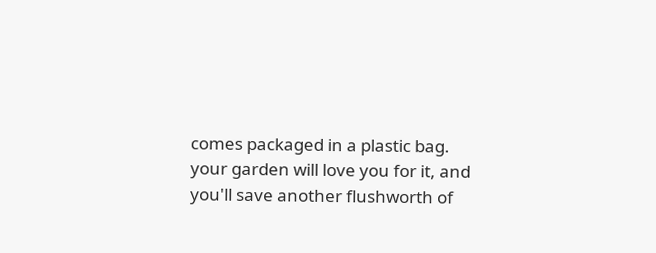comes packaged in a plastic bag.
your garden will love you for it, and you'll save another flushworth of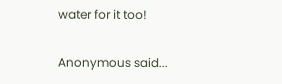water for it too!

Anonymous said...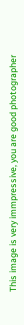This image is very immpressive, you are good photographer